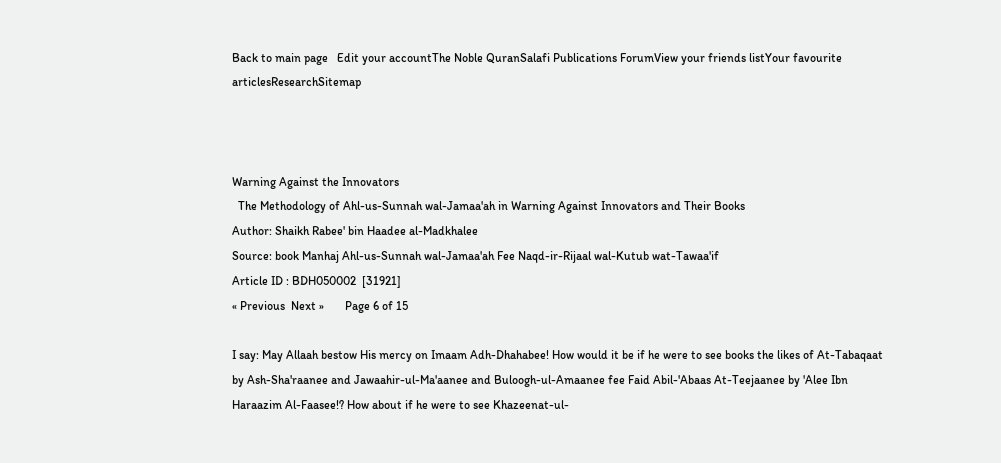Back to main page   Edit your accountThe Noble QuranSalafi Publications ForumView your friends listYour favourite articlesResearchSitemap



Warning Against the Innovators
  The Methodology of Ahl-us-Sunnah wal-Jamaa'ah in Warning Against Innovators and Their Books
Author: Shaikh Rabee' bin Haadee al-Madkhalee
Source: book Manhaj Ahl-us-Sunnah wal-Jamaa'ah Fee Naqd-ir-Rijaal wal-Kutub wat-Tawaa'if
Article ID : BDH050002  [31921]
« Previous  Next »       Page 6 of 15

I say: May Allaah bestow His mercy on Imaam Adh-Dhahabee! How would it be if he were to see books the likes of At-Tabaqaat by Ash-Sha'raanee and Jawaahir-ul-Ma'aanee and Buloogh-ul-Amaanee fee Faid Abil-'Abaas At-Teejaanee by 'Alee Ibn Haraazim Al-Faasee!? How about if he were to see Khazeenat-ul-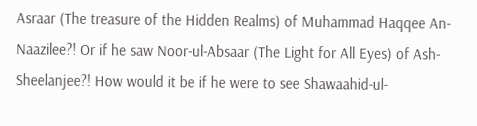Asraar (The treasure of the Hidden Realms) of Muhammad Haqqee An-Naazilee?! Or if he saw Noor-ul-Absaar (The Light for All Eyes) of Ash-Sheelanjee?! How would it be if he were to see Shawaahid-ul-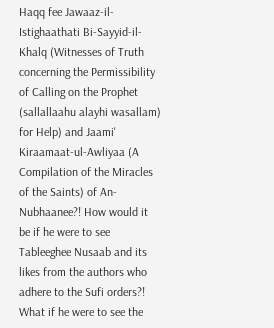Haqq fee Jawaaz-il-Istighaathati Bi-Sayyid-il-Khalq (Witnesses of Truth concerning the Permissibility of Calling on the Prophet (sallallaahu alayhi wasallam) for Help) and Jaami' Kiraamaat-ul-Awliyaa (A Compilation of the Miracles of the Saints) of An-Nubhaanee?! How would it be if he were to see Tableeghee Nusaab and its likes from the authors who adhere to the Sufi orders?! What if he were to see the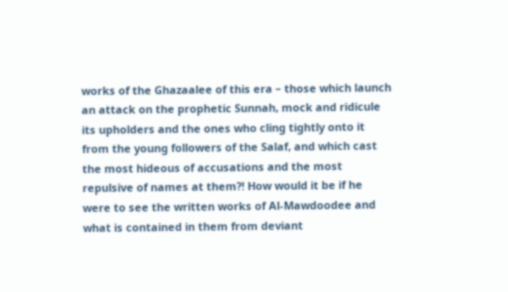works of the Ghazaalee of this era – those which launch an attack on the prophetic Sunnah, mock and ridicule its upholders and the ones who cling tightly onto it from the young followers of the Salaf, and which cast the most hideous of accusations and the most repulsive of names at them?! How would it be if he were to see the written works of Al-Mawdoodee and what is contained in them from deviant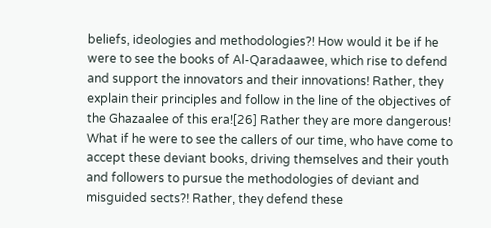beliefs, ideologies and methodologies?! How would it be if he were to see the books of Al-Qaradaawee, which rise to defend and support the innovators and their innovations! Rather, they explain their principles and follow in the line of the objectives of the Ghazaalee of this era![26] Rather they are more dangerous! What if he were to see the callers of our time, who have come to accept these deviant books, driving themselves and their youth and followers to pursue the methodologies of deviant and misguided sects?! Rather, they defend these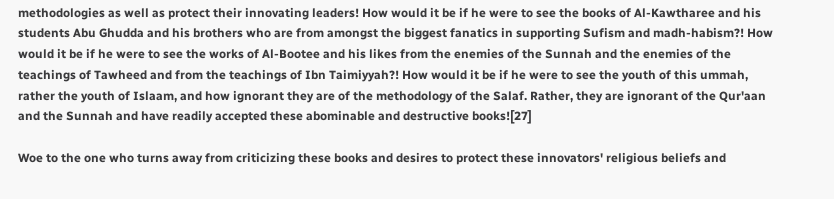methodologies as well as protect their innovating leaders! How would it be if he were to see the books of Al-Kawtharee and his students Abu Ghudda and his brothers who are from amongst the biggest fanatics in supporting Sufism and madh-habism?! How would it be if he were to see the works of Al-Bootee and his likes from the enemies of the Sunnah and the enemies of the teachings of Tawheed and from the teachings of Ibn Taimiyyah?! How would it be if he were to see the youth of this ummah, rather the youth of Islaam, and how ignorant they are of the methodology of the Salaf. Rather, they are ignorant of the Qur'aan and the Sunnah and have readily accepted these abominable and destructive books![27]

Woe to the one who turns away from criticizing these books and desires to protect these innovators' religious beliefs and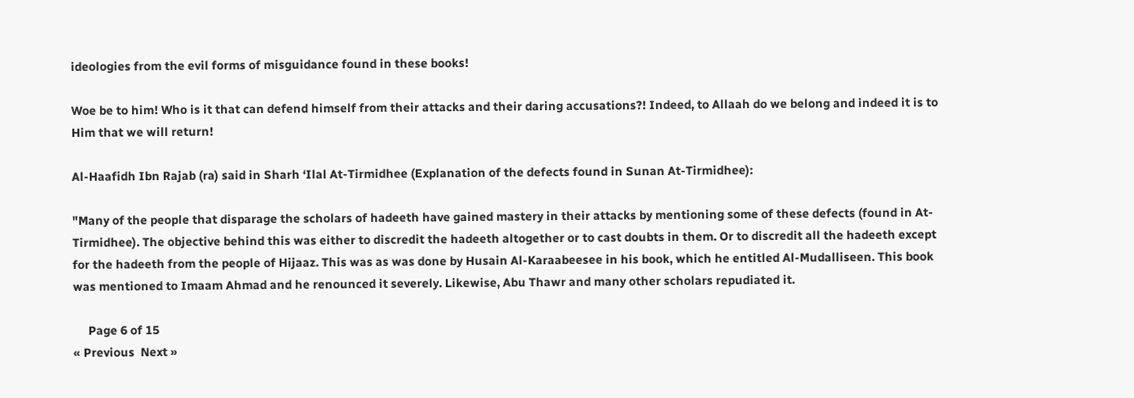ideologies from the evil forms of misguidance found in these books!

Woe be to him! Who is it that can defend himself from their attacks and their daring accusations?! Indeed, to Allaah do we belong and indeed it is to Him that we will return!

Al-Haafidh Ibn Rajab (ra) said in Sharh ‘Ilal At-Tirmidhee (Explanation of the defects found in Sunan At-Tirmidhee):

"Many of the people that disparage the scholars of hadeeth have gained mastery in their attacks by mentioning some of these defects (found in At-Tirmidhee). The objective behind this was either to discredit the hadeeth altogether or to cast doubts in them. Or to discredit all the hadeeth except for the hadeeth from the people of Hijaaz. This was as was done by Husain Al-Karaabeesee in his book, which he entitled Al-Mudalliseen. This book was mentioned to Imaam Ahmad and he renounced it severely. Likewise, Abu Thawr and many other scholars repudiated it.

     Page 6 of 15
« Previous  Next »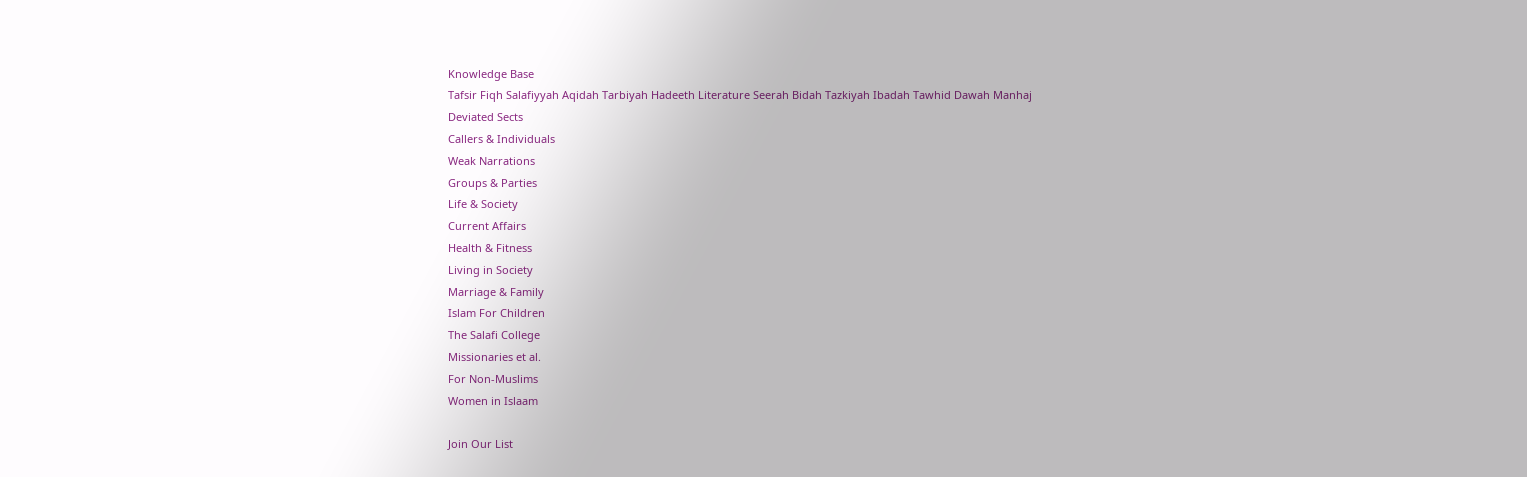Knowledge Base
Tafsir Fiqh Salafiyyah Aqidah Tarbiyah Hadeeth Literature Seerah Bidah Tazkiyah Ibadah Tawhid Dawah Manhaj
Deviated Sects
Callers & Individuals
Weak Narrations
Groups & Parties
Life & Society
Current Affairs
Health & Fitness
Living in Society
Marriage & Family
Islam For Children
The Salafi College
Missionaries et al.
For Non-Muslims
Women in Islaam

Join Our List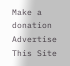Make a donation  Advertise This Site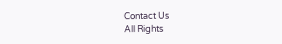Contact Us
All Rights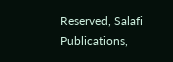Reserved, Salafi Publications,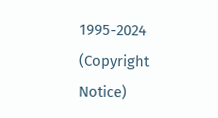1995-2024 (Copyright Notice)